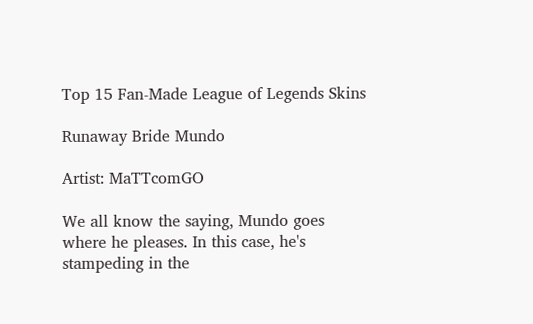Top 15 Fan-Made League of Legends Skins

Runaway Bride Mundo

Artist: MaTTcomGO

We all know the saying, Mundo goes where he pleases. In this case, he's stampeding in the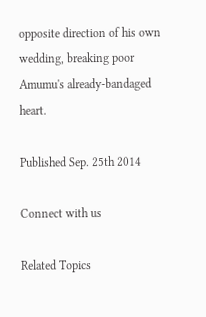opposite direction of his own wedding, breaking poor Amumu's already-bandaged heart.

Published Sep. 25th 2014

Connect with us

Related Topics